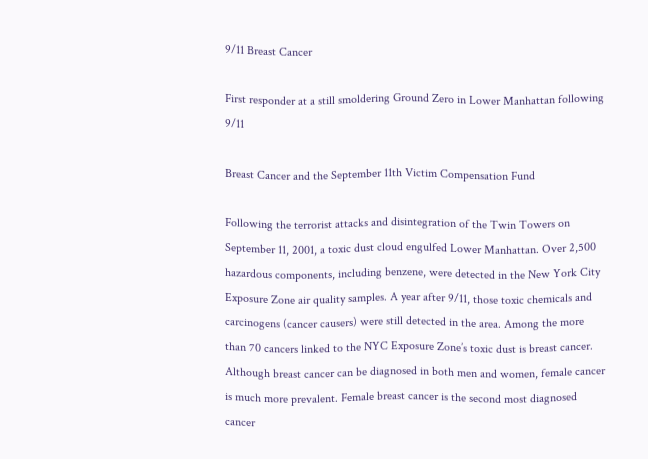9/11 Breast Cancer

First responder at a still smoldering Ground Zero in Lower Manhattan following 9/11

Breast Cancer and the September 11th Victim Compensation Fund

Following the terrorist attacks and disintegration of the Twin Towers on September 11, 2001, a toxic dust cloud engulfed Lower Manhattan. Over 2,500 hazardous components, including benzene, were detected in the New York City Exposure Zone air quality samples. A year after 9/11, those toxic chemicals and carcinogens (cancer causers) were still detected in the area. Among the more than 70 cancers linked to the NYC Exposure Zone’s toxic dust is breast cancer. Although breast cancer can be diagnosed in both men and women, female cancer is much more prevalent. Female breast cancer is the second most diagnosed cancer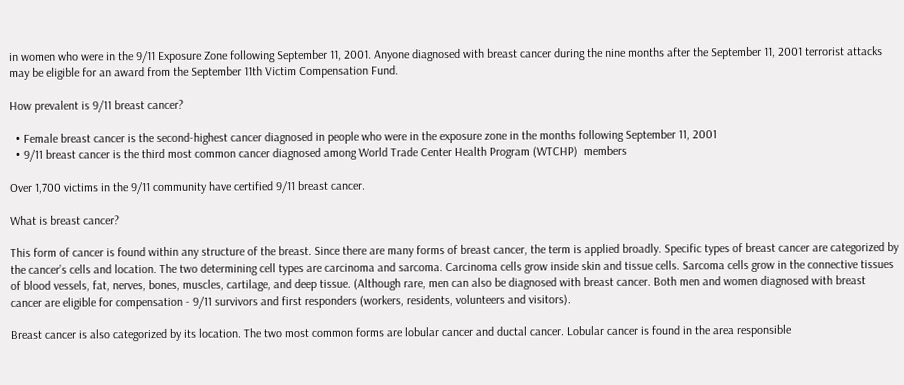in women who were in the 9/11 Exposure Zone following September 11, 2001. Anyone diagnosed with breast cancer during the nine months after the September 11, 2001 terrorist attacks may be eligible for an award from the September 11th Victim Compensation Fund.

How prevalent is 9/11 breast cancer?

  • Female breast cancer is the second-highest cancer diagnosed in people who were in the exposure zone in the months following September 11, 2001
  • 9/11 breast cancer is the third most common cancer diagnosed among World Trade Center Health Program (WTCHP)  members

Over 1,700 victims in the 9/11 community have certified 9/11 breast cancer.

What is breast cancer?

This form of cancer is found within any structure of the breast. Since there are many forms of breast cancer, the term is applied broadly. Specific types of breast cancer are categorized by the cancer’s cells and location. The two determining cell types are carcinoma and sarcoma. Carcinoma cells grow inside skin and tissue cells. Sarcoma cells grow in the connective tissues of blood vessels, fat, nerves, bones, muscles, cartilage, and deep tissue. (Although rare, men can also be diagnosed with breast cancer. Both men and women diagnosed with breast cancer are eligible for compensation - 9/11 survivors and first responders (workers, residents, volunteers and visitors).

Breast cancer is also categorized by its location. The two most common forms are lobular cancer and ductal cancer. Lobular cancer is found in the area responsible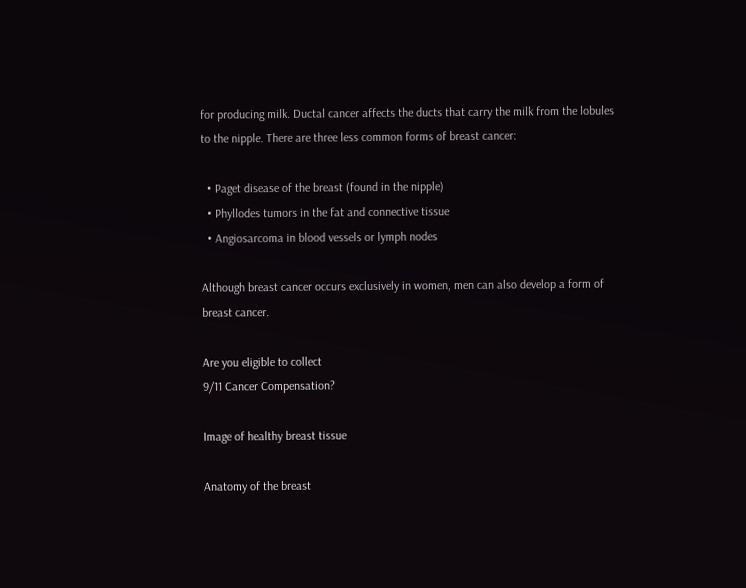for producing milk. Ductal cancer affects the ducts that carry the milk from the lobules to the nipple. There are three less common forms of breast cancer:

  • Paget disease of the breast (found in the nipple)
  • Phyllodes tumors in the fat and connective tissue
  • Angiosarcoma in blood vessels or lymph nodes

Although breast cancer occurs exclusively in women, men can also develop a form of breast cancer.

Are you eligible to collect
9/11 Cancer Compensation?

Image of healthy breast tissue

Anatomy of the breast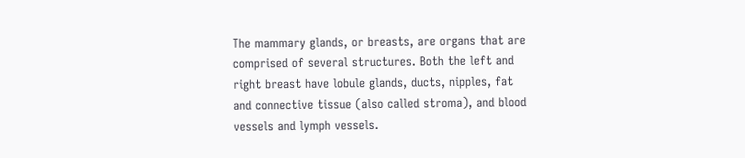The mammary glands, or breasts, are organs that are comprised of several structures. Both the left and right breast have lobule glands, ducts, nipples, fat and connective tissue (also called stroma), and blood vessels and lymph vessels.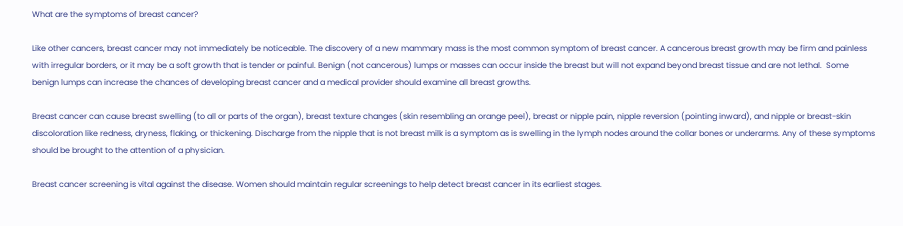What are the symptoms of breast cancer?

Like other cancers, breast cancer may not immediately be noticeable. The discovery of a new mammary mass is the most common symptom of breast cancer. A cancerous breast growth may be firm and painless with irregular borders, or it may be a soft growth that is tender or painful. Benign (not cancerous) lumps or masses can occur inside the breast but will not expand beyond breast tissue and are not lethal.  Some benign lumps can increase the chances of developing breast cancer and a medical provider should examine all breast growths.

Breast cancer can cause breast swelling (to all or parts of the organ), breast texture changes (skin resembling an orange peel), breast or nipple pain, nipple reversion (pointing inward), and nipple or breast-skin discoloration like redness, dryness, flaking, or thickening. Discharge from the nipple that is not breast milk is a symptom as is swelling in the lymph nodes around the collar bones or underarms. Any of these symptoms should be brought to the attention of a physician.

Breast cancer screening is vital against the disease. Women should maintain regular screenings to help detect breast cancer in its earliest stages.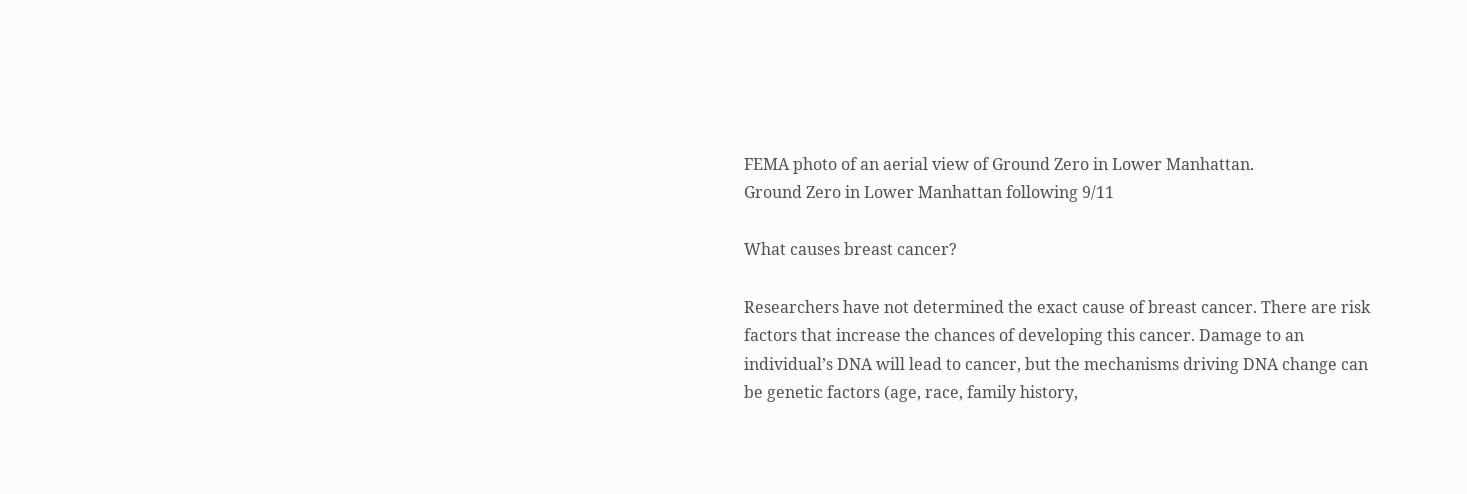FEMA photo of an aerial view of Ground Zero in Lower Manhattan.
Ground Zero in Lower Manhattan following 9/11

What causes breast cancer?

Researchers have not determined the exact cause of breast cancer. There are risk factors that increase the chances of developing this cancer. Damage to an individual’s DNA will lead to cancer, but the mechanisms driving DNA change can be genetic factors (age, race, family history,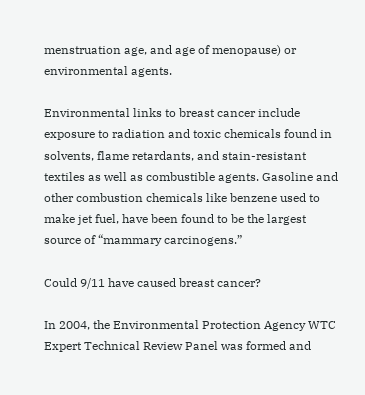menstruation age, and age of menopause) or environmental agents.

Environmental links to breast cancer include exposure to radiation and toxic chemicals found in solvents, flame retardants, and stain-resistant textiles as well as combustible agents. Gasoline and other combustion chemicals like benzene used to make jet fuel, have been found to be the largest source of “mammary carcinogens.”

Could 9/11 have caused breast cancer?

In 2004, the Environmental Protection Agency WTC Expert Technical Review Panel was formed and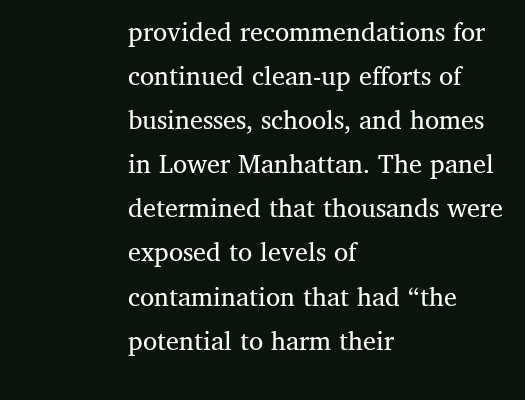provided recommendations for continued clean-up efforts of businesses, schools, and homes in Lower Manhattan. The panel determined that thousands were exposed to levels of contamination that had “the potential to harm their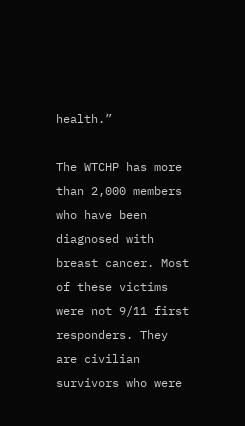health.”

The WTCHP has more than 2,000 members who have been diagnosed with breast cancer. Most of these victims were not 9/11 first responders. They are civilian survivors who were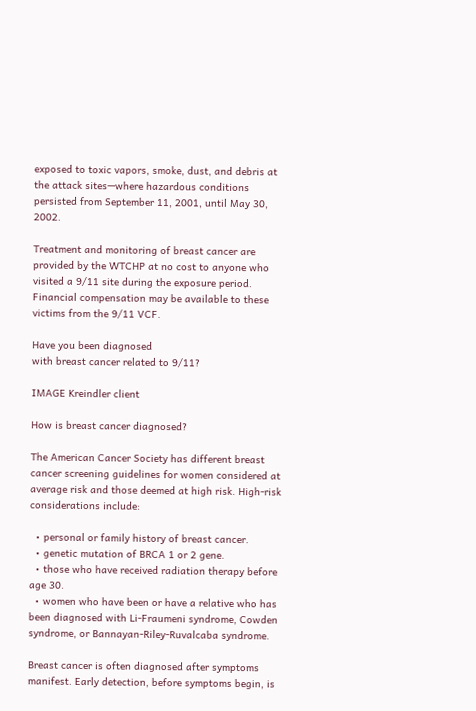exposed to toxic vapors, smoke, dust, and debris at the attack sites—where hazardous conditions persisted from September 11, 2001, until May 30, 2002.

Treatment and monitoring of breast cancer are provided by the WTCHP at no cost to anyone who visited a 9/11 site during the exposure period. Financial compensation may be available to these victims from the 9/11 VCF.

Have you been diagnosed
with breast cancer related to 9/11?

IMAGE Kreindler client

How is breast cancer diagnosed?

The American Cancer Society has different breast cancer screening guidelines for women considered at average risk and those deemed at high risk. High-risk considerations include:

  • personal or family history of breast cancer.
  • genetic mutation of BRCA 1 or 2 gene.
  • those who have received radiation therapy before age 30.
  • women who have been or have a relative who has been diagnosed with Li-Fraumeni syndrome, Cowden syndrome, or Bannayan-Riley-Ruvalcaba syndrome.

Breast cancer is often diagnosed after symptoms manifest. Early detection, before symptoms begin, is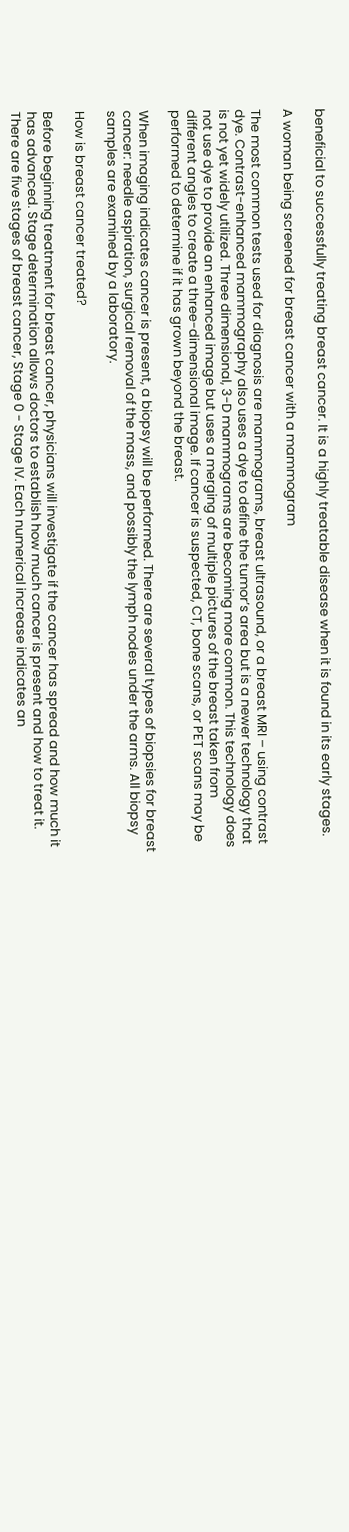beneficial to successfully treating breast cancer. It is a highly treatable disease when it is found in its early stages.

A woman being screened for breast cancer with a mammogram

The most common tests used for diagnosis are mammograms, breast ultrasound, or a breast MRI – using contrast dye. Contrast-enhanced mammography also uses a dye to define the tumor’s area but is a newer technology that is not yet widely utilized. Three dimensional, 3-D mammograms are becoming more common. This technology does not use dye to provide an enhanced image but uses a merging of multiple pictures of the breast taken from different angles to create a three-dimensional image. If cancer is suspected, CT, bone scans, or PET scans may be performed to determine if it has grown beyond the breast.

When imaging indicates cancer is present, a biopsy will be performed. There are several types of biopsies for breast cancer: needle aspiration, surgical removal of the mass, and possibly the lymph nodes under the arms. All biopsy samples are examined by a laboratory.

How is breast cancer treated?

Before beginning treatment for breast cancer, physicians will investigate if the cancer has spread and how much it has advanced. Stage determination allows doctors to establish how much cancer is present and how to treat it. There are five stages of breast cancer, Stage 0 - Stage IV. Each numerical increase indicates an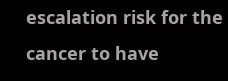escalation risk for the cancer to have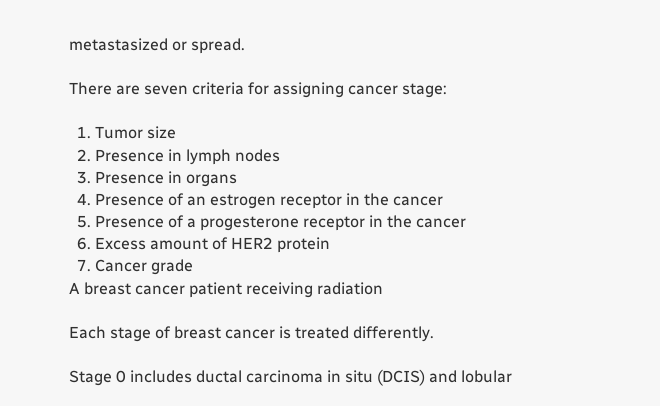metastasized or spread.

There are seven criteria for assigning cancer stage:

  1. Tumor size
  2. Presence in lymph nodes
  3. Presence in organs
  4. Presence of an estrogen receptor in the cancer
  5. Presence of a progesterone receptor in the cancer
  6. Excess amount of HER2 protein
  7. Cancer grade
A breast cancer patient receiving radiation

Each stage of breast cancer is treated differently.

Stage 0 includes ductal carcinoma in situ (DCIS) and lobular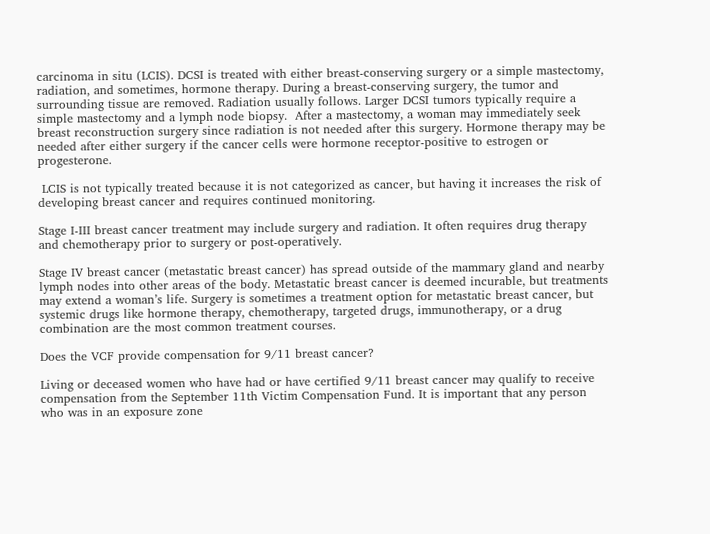carcinoma in situ (LCIS). DCSI is treated with either breast-conserving surgery or a simple mastectomy, radiation, and sometimes, hormone therapy. During a breast-conserving surgery, the tumor and surrounding tissue are removed. Radiation usually follows. Larger DCSI tumors typically require a simple mastectomy and a lymph node biopsy.  After a mastectomy, a woman may immediately seek breast reconstruction surgery since radiation is not needed after this surgery. Hormone therapy may be needed after either surgery if the cancer cells were hormone receptor-positive to estrogen or progesterone.

 LCIS is not typically treated because it is not categorized as cancer, but having it increases the risk of developing breast cancer and requires continued monitoring.

Stage I-III breast cancer treatment may include surgery and radiation. It often requires drug therapy and chemotherapy prior to surgery or post-operatively.

Stage IV breast cancer (metastatic breast cancer) has spread outside of the mammary gland and nearby lymph nodes into other areas of the body. Metastatic breast cancer is deemed incurable, but treatments may extend a woman’s life. Surgery is sometimes a treatment option for metastatic breast cancer, but systemic drugs like hormone therapy, chemotherapy, targeted drugs, immunotherapy, or a drug combination are the most common treatment courses.

Does the VCF provide compensation for 9/11 breast cancer?

Living or deceased women who have had or have certified 9/11 breast cancer may qualify to receive compensation from the September 11th Victim Compensation Fund. It is important that any person who was in an exposure zone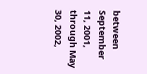between September 11, 2001, through May 30, 2002,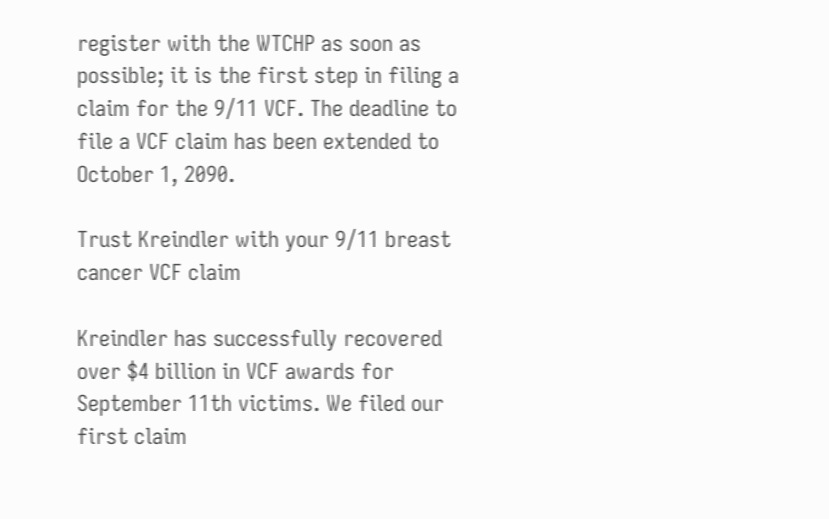register with the WTCHP as soon as possible; it is the first step in filing a claim for the 9/11 VCF. The deadline to file a VCF claim has been extended to October 1, 2090.

Trust Kreindler with your 9/11 breast cancer VCF claim

Kreindler has successfully recovered over $4 billion in VCF awards for September 11th victims. We filed our first claim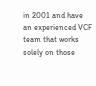in 2001 and have an experienced VCF team that works solely on those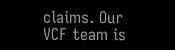claims. Our VCF team is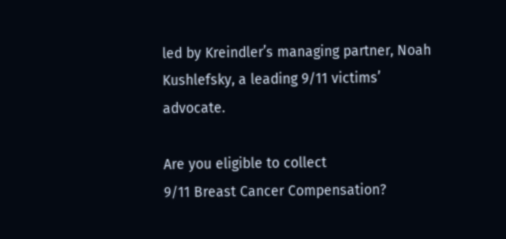led by Kreindler’s managing partner, Noah Kushlefsky, a leading 9/11 victims’ advocate.

Are you eligible to collect
9/11 Breast Cancer Compensation?